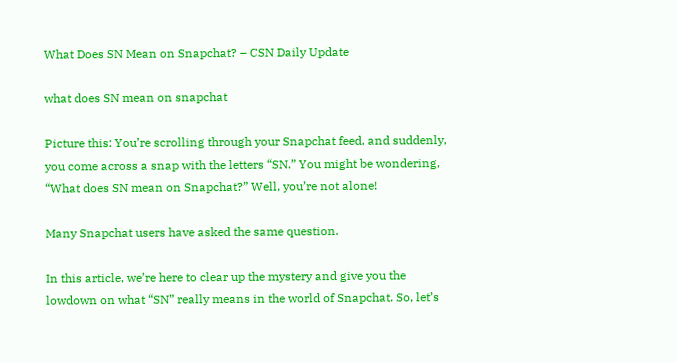What Does SN Mean on Snapchat? – CSN Daily Update

what does SN mean on snapchat

Picture this: You’re scrolling through your Snapchat feed, and suddenly, you come across a snap with the letters “SN.” You might be wondering, “What does SN mean on Snapchat?” Well, you’re not alone!

Many Snapchat users have asked the same question.

In this article, we’re here to clear up the mystery and give you the lowdown on what “SN” really means in the world of Snapchat. So, let’s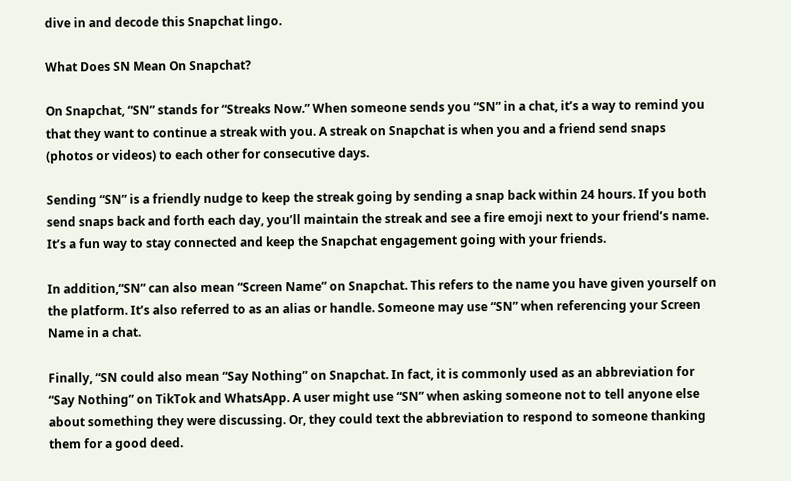dive in and decode this Snapchat lingo.

What Does SN Mean On Snapchat?

On Snapchat, “SN” stands for “Streaks Now.” When someone sends you “SN” in a chat, it’s a way to remind you that they want to continue a streak with you. A streak on Snapchat is when you and a friend send snaps (photos or videos) to each other for consecutive days.

Sending “SN” is a friendly nudge to keep the streak going by sending a snap back within 24 hours. If you both send snaps back and forth each day, you’ll maintain the streak and see a fire emoji next to your friend’s name. It’s a fun way to stay connected and keep the Snapchat engagement going with your friends.

In addition,“SN” can also mean “Screen Name” on Snapchat. This refers to the name you have given yourself on the platform. It’s also referred to as an alias or handle. Someone may use “SN” when referencing your Screen Name in a chat.

Finally, “SN could also mean “Say Nothing” on Snapchat. In fact, it is commonly used as an abbreviation for “Say Nothing” on TikTok and WhatsApp. A user might use “SN” when asking someone not to tell anyone else about something they were discussing. Or, they could text the abbreviation to respond to someone thanking them for a good deed.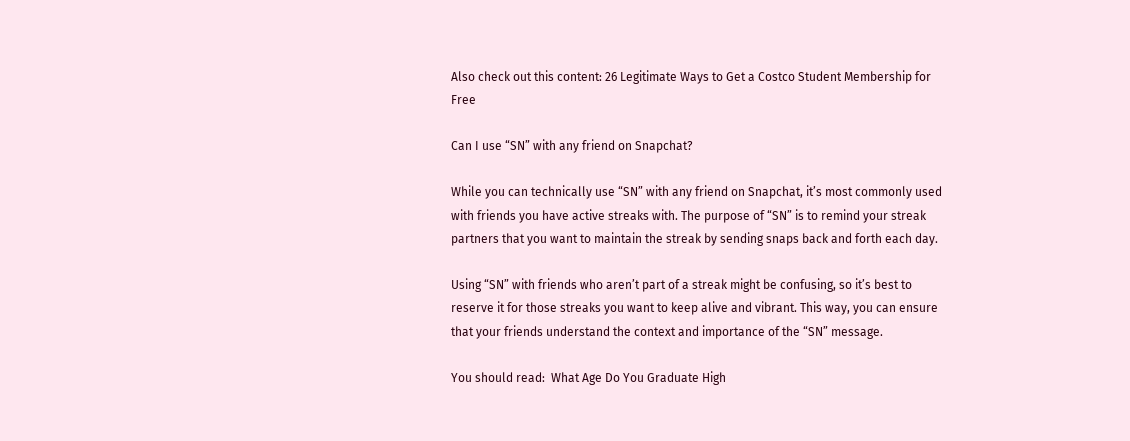Also check out this content: 26 Legitimate Ways to Get a Costco Student Membership for Free

Can I use “SN” with any friend on Snapchat?

While you can technically use “SN” with any friend on Snapchat, it’s most commonly used with friends you have active streaks with. The purpose of “SN” is to remind your streak partners that you want to maintain the streak by sending snaps back and forth each day.

Using “SN” with friends who aren’t part of a streak might be confusing, so it’s best to reserve it for those streaks you want to keep alive and vibrant. This way, you can ensure that your friends understand the context and importance of the “SN” message.

You should read:  What Age Do You Graduate High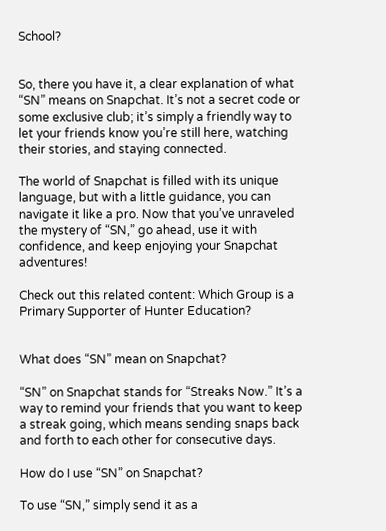School?


So, there you have it, a clear explanation of what “SN” means on Snapchat. It’s not a secret code or some exclusive club; it’s simply a friendly way to let your friends know you’re still here, watching their stories, and staying connected.

The world of Snapchat is filled with its unique language, but with a little guidance, you can navigate it like a pro. Now that you’ve unraveled the mystery of “SN,” go ahead, use it with confidence, and keep enjoying your Snapchat adventures!

Check out this related content: Which Group is a Primary Supporter of Hunter Education?


What does “SN” mean on Snapchat?

“SN” on Snapchat stands for “Streaks Now.” It’s a way to remind your friends that you want to keep a streak going, which means sending snaps back and forth to each other for consecutive days.

How do I use “SN” on Snapchat?

To use “SN,” simply send it as a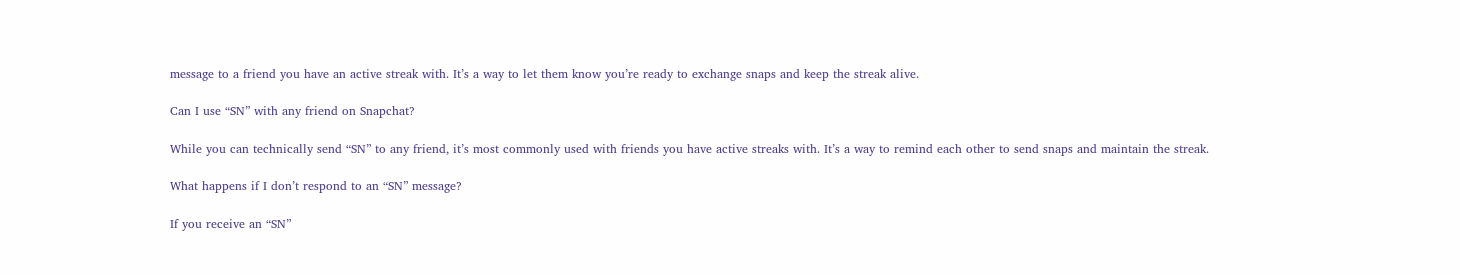message to a friend you have an active streak with. It’s a way to let them know you’re ready to exchange snaps and keep the streak alive.

Can I use “SN” with any friend on Snapchat?

While you can technically send “SN” to any friend, it’s most commonly used with friends you have active streaks with. It’s a way to remind each other to send snaps and maintain the streak.

What happens if I don’t respond to an “SN” message?

If you receive an “SN”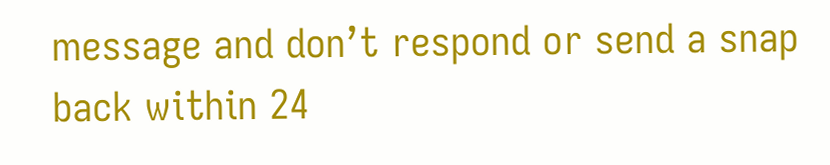message and don’t respond or send a snap back within 24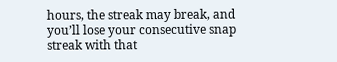hours, the streak may break, and you’ll lose your consecutive snap streak with that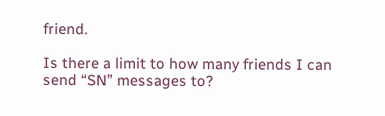friend.

Is there a limit to how many friends I can send “SN” messages to?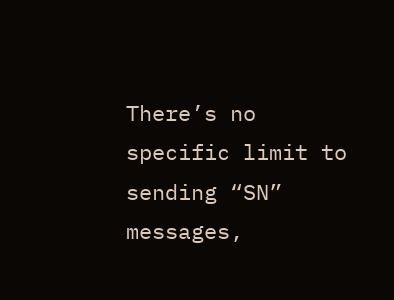There’s no specific limit to sending “SN” messages,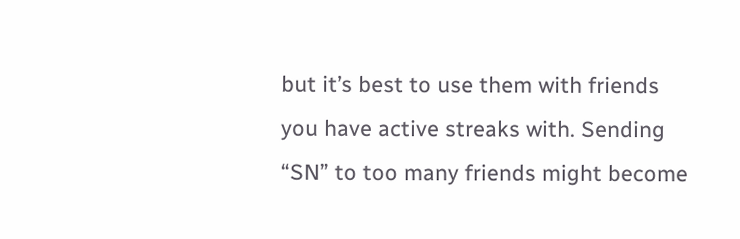but it’s best to use them with friends you have active streaks with. Sending “SN” to too many friends might become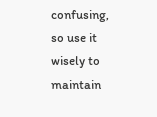confusing, so use it wisely to maintain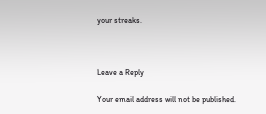your streaks.



Leave a Reply

Your email address will not be published.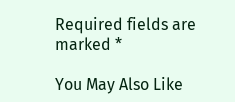Required fields are marked *

You May Also Like